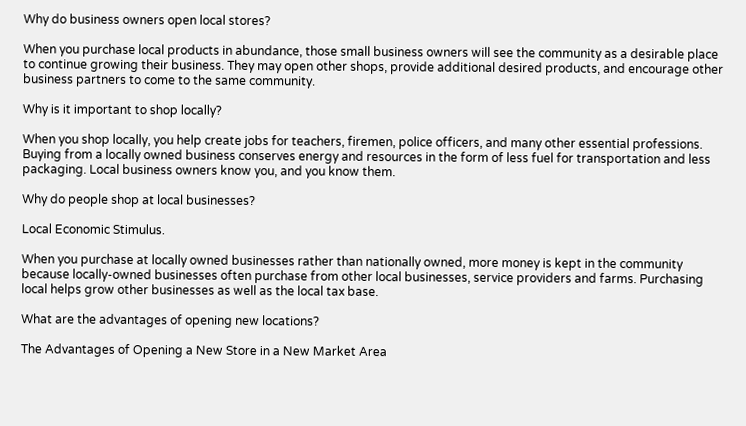Why do business owners open local stores?

When you purchase local products in abundance, those small business owners will see the community as a desirable place to continue growing their business. They may open other shops, provide additional desired products, and encourage other business partners to come to the same community.

Why is it important to shop locally?

When you shop locally, you help create jobs for teachers, firemen, police officers, and many other essential professions. Buying from a locally owned business conserves energy and resources in the form of less fuel for transportation and less packaging. Local business owners know you, and you know them.

Why do people shop at local businesses?

Local Economic Stimulus.

When you purchase at locally owned businesses rather than nationally owned, more money is kept in the community because locally-owned businesses often purchase from other local businesses, service providers and farms. Purchasing local helps grow other businesses as well as the local tax base.

What are the advantages of opening new locations?

The Advantages of Opening a New Store in a New Market Area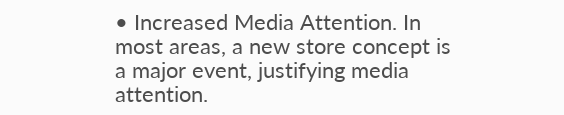• Increased Media Attention. In most areas, a new store concept is a major event, justifying media attention.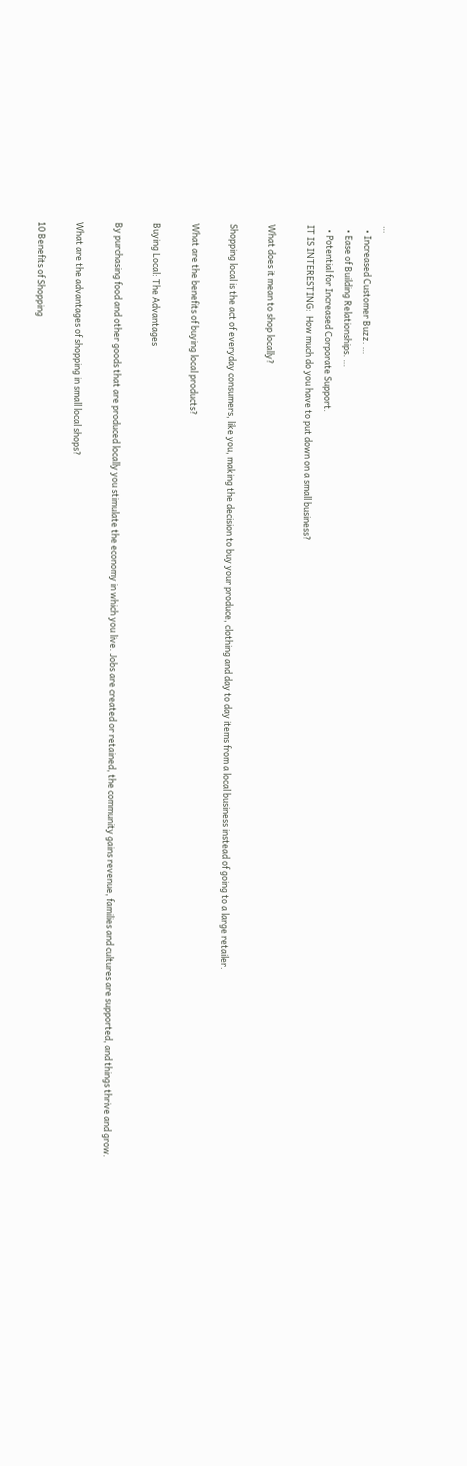…
  • Increased Customer Buzz. …
  • Ease of Building Relationships. …
  • Potential for Increased Corporate Support.
IT IS INTERESTING:  How much do you have to put down on a small business?

What does it mean to shop locally?

Shopping local is the act of everyday consumers, like you, making the decision to buy your produce, clothing and day to day items from a local business instead of going to a large retailer.

What are the benefits of buying local products?

Buying Local: The Advantages

By purchasing food and other goods that are produced locally you stimulate the economy in which you live. Jobs are created or retained, the community gains revenue, families and cultures are supported, and things thrive and grow.

What are the advantages of shopping in small local shops?

10 Benefits of Shopping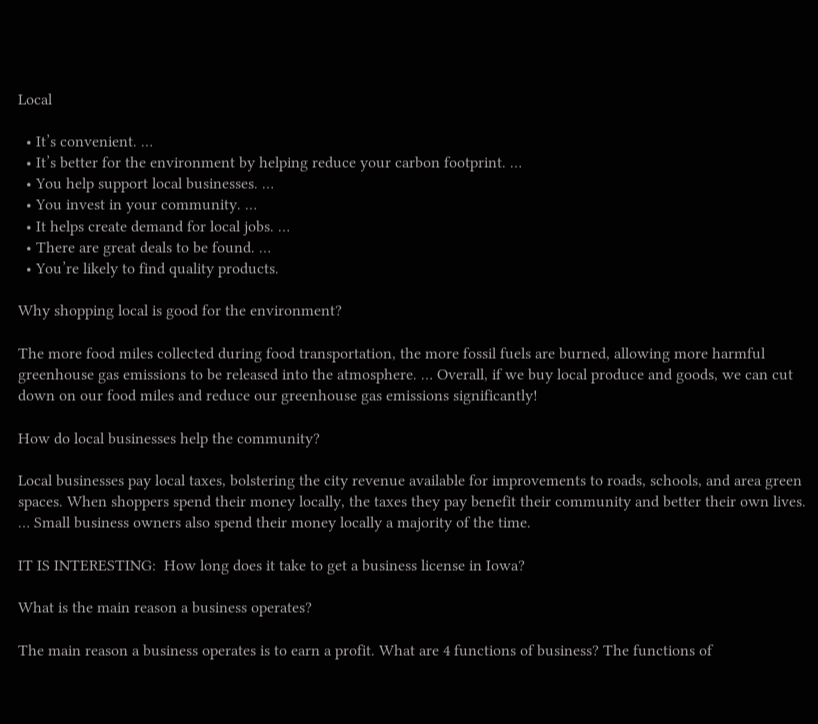Local

  • It’s convenient. …
  • It’s better for the environment by helping reduce your carbon footprint. …
  • You help support local businesses. …
  • You invest in your community. …
  • It helps create demand for local jobs. …
  • There are great deals to be found. …
  • You’re likely to find quality products.

Why shopping local is good for the environment?

The more food miles collected during food transportation, the more fossil fuels are burned, allowing more harmful greenhouse gas emissions to be released into the atmosphere. … Overall, if we buy local produce and goods, we can cut down on our food miles and reduce our greenhouse gas emissions significantly!

How do local businesses help the community?

Local businesses pay local taxes, bolstering the city revenue available for improvements to roads, schools, and area green spaces. When shoppers spend their money locally, the taxes they pay benefit their community and better their own lives. … Small business owners also spend their money locally a majority of the time.

IT IS INTERESTING:  How long does it take to get a business license in Iowa?

What is the main reason a business operates?

The main reason a business operates is to earn a profit. What are 4 functions of business? The functions of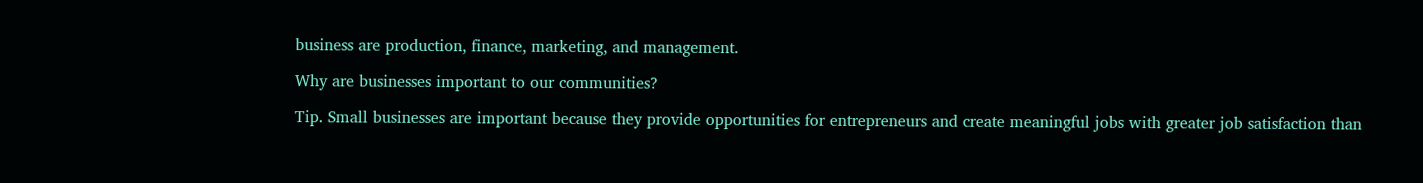business are production, finance, marketing, and management.

Why are businesses important to our communities?

Tip. Small businesses are important because they provide opportunities for entrepreneurs and create meaningful jobs with greater job satisfaction than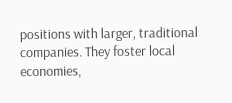positions with larger, traditional companies. They foster local economies,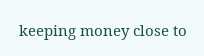keeping money close to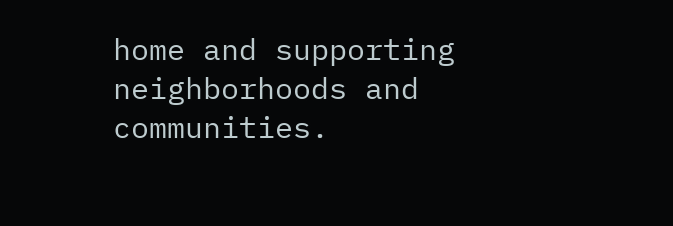home and supporting neighborhoods and communities.